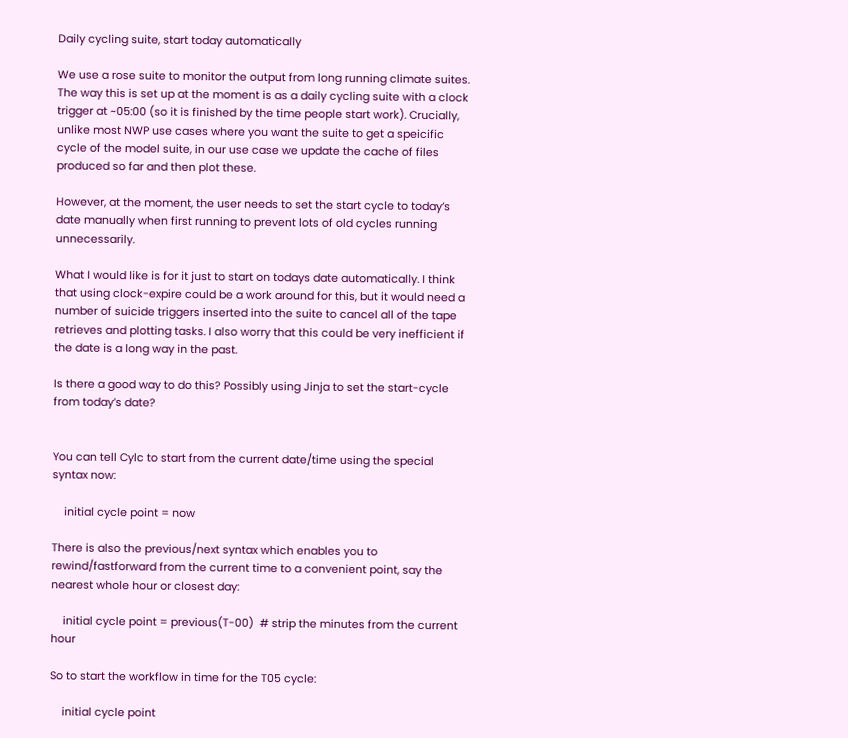Daily cycling suite, start today automatically

We use a rose suite to monitor the output from long running climate suites. The way this is set up at the moment is as a daily cycling suite with a clock trigger at ~05:00 (so it is finished by the time people start work). Crucially, unlike most NWP use cases where you want the suite to get a speicific cycle of the model suite, in our use case we update the cache of files produced so far and then plot these.

However, at the moment, the user needs to set the start cycle to today’s date manually when first running to prevent lots of old cycles running unnecessarily.

What I would like is for it just to start on todays date automatically. I think that using clock-expire could be a work around for this, but it would need a number of suicide triggers inserted into the suite to cancel all of the tape retrieves and plotting tasks. I also worry that this could be very inefficient if the date is a long way in the past.

Is there a good way to do this? Possibly using Jinja to set the start-cycle from today’s date?


You can tell Cylc to start from the current date/time using the special syntax now:

    initial cycle point = now

There is also the previous/next syntax which enables you to rewind/fastforward from the current time to a convenient point, say the nearest whole hour or closest day:

    initial cycle point = previous(T-00)  # strip the minutes from the current hour

So to start the workflow in time for the T05 cycle:

    initial cycle point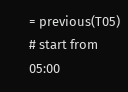= previous(T05)  # start from 05:00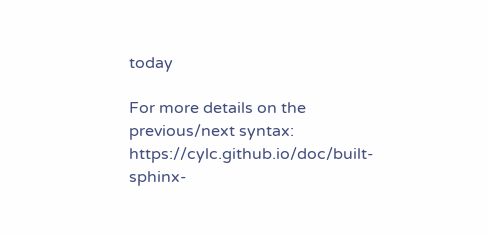today

For more details on the previous/next syntax: https://cylc.github.io/doc/built-sphinx-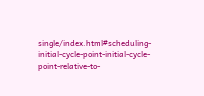single/index.html#scheduling-initial-cycle-point-initial-cycle-point-relative-to-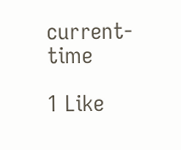current-time

1 Like